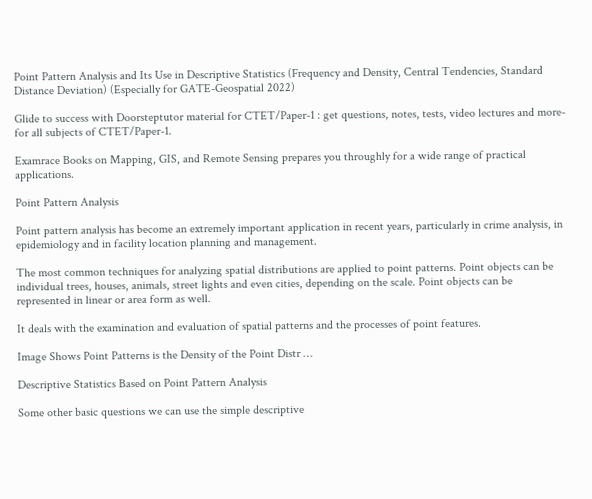Point Pattern Analysis and Its Use in Descriptive Statistics (Frequency and Density, Central Tendencies, Standard Distance Deviation) (Especially for GATE-Geospatial 2022)

Glide to success with Doorsteptutor material for CTET/Paper-1 : get questions, notes, tests, video lectures and more- for all subjects of CTET/Paper-1.

Examrace Books on Mapping, GIS, and Remote Sensing prepares you throughly for a wide range of practical applications.

Point Pattern Analysis

Point pattern analysis has become an extremely important application in recent years, particularly in crime analysis, in epidemiology and in facility location planning and management.

The most common techniques for analyzing spatial distributions are applied to point patterns. Point objects can be individual trees, houses, animals, street lights and even cities, depending on the scale. Point objects can be represented in linear or area form as well.

It deals with the examination and evaluation of spatial patterns and the processes of point features.

Image Shows Point Patterns is the Density of the Point Distr …

Descriptive Statistics Based on Point Pattern Analysis

Some other basic questions we can use the simple descriptive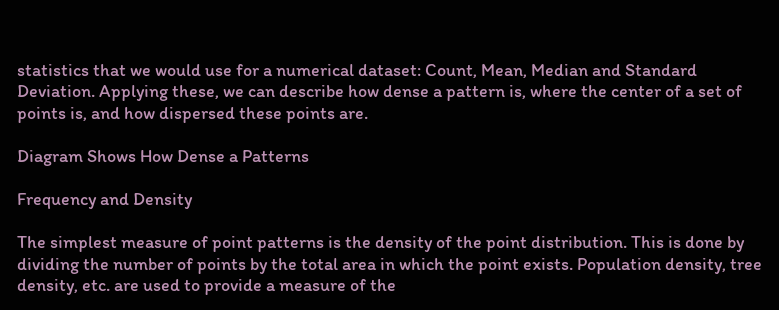statistics that we would use for a numerical dataset: Count, Mean, Median and Standard Deviation. Applying these, we can describe how dense a pattern is, where the center of a set of points is, and how dispersed these points are.

Diagram Shows How Dense a Patterns

Frequency and Density

The simplest measure of point patterns is the density of the point distribution. This is done by dividing the number of points by the total area in which the point exists. Population density, tree density, etc. are used to provide a measure of the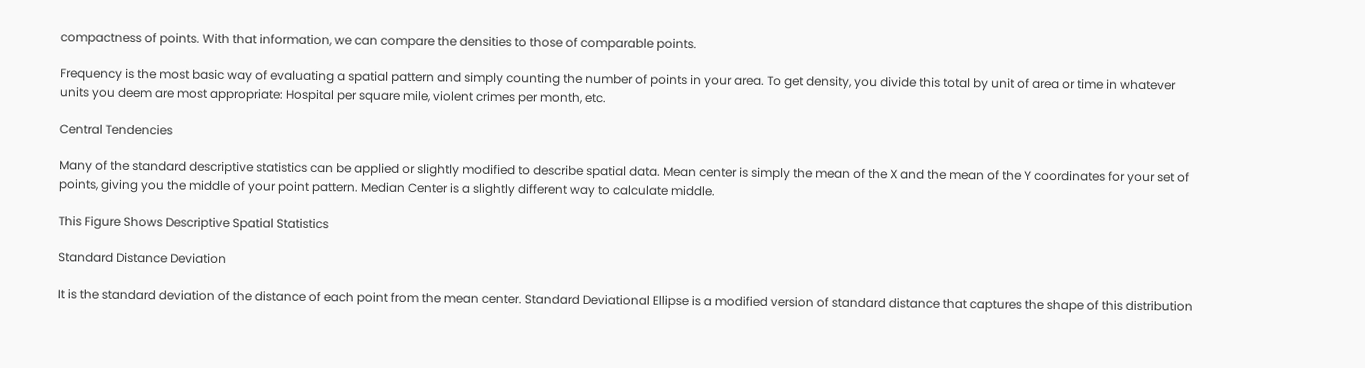compactness of points. With that information, we can compare the densities to those of comparable points.

Frequency is the most basic way of evaluating a spatial pattern and simply counting the number of points in your area. To get density, you divide this total by unit of area or time in whatever units you deem are most appropriate: Hospital per square mile, violent crimes per month, etc.

Central Tendencies

Many of the standard descriptive statistics can be applied or slightly modified to describe spatial data. Mean center is simply the mean of the X and the mean of the Y coordinates for your set of points, giving you the middle of your point pattern. Median Center is a slightly different way to calculate middle.

This Figure Shows Descriptive Spatial Statistics

Standard Distance Deviation

It is the standard deviation of the distance of each point from the mean center. Standard Deviational Ellipse is a modified version of standard distance that captures the shape of this distribution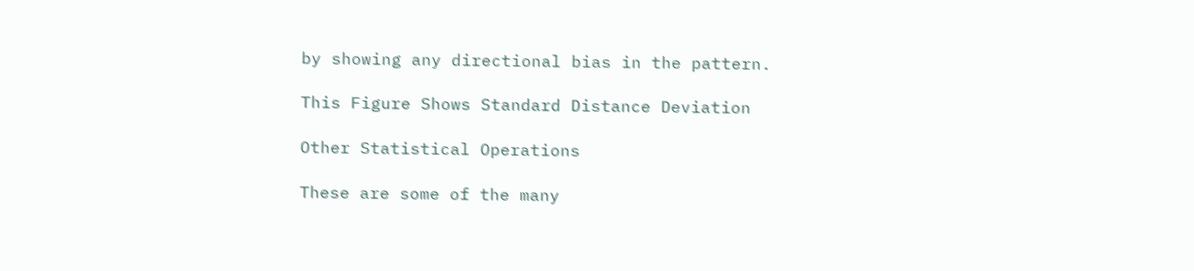by showing any directional bias in the pattern.

This Figure Shows Standard Distance Deviation

Other Statistical Operations

These are some of the many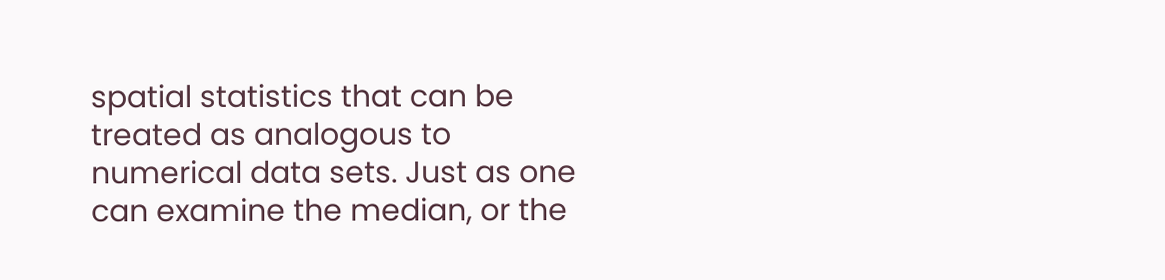spatial statistics that can be treated as analogous to numerical data sets. Just as one can examine the median, or the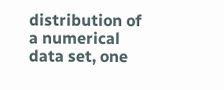distribution of a numerical data set, one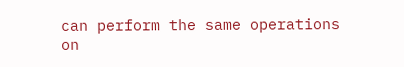can perform the same operations on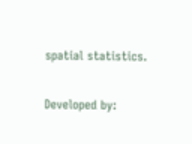spatial statistics.

Developed by: